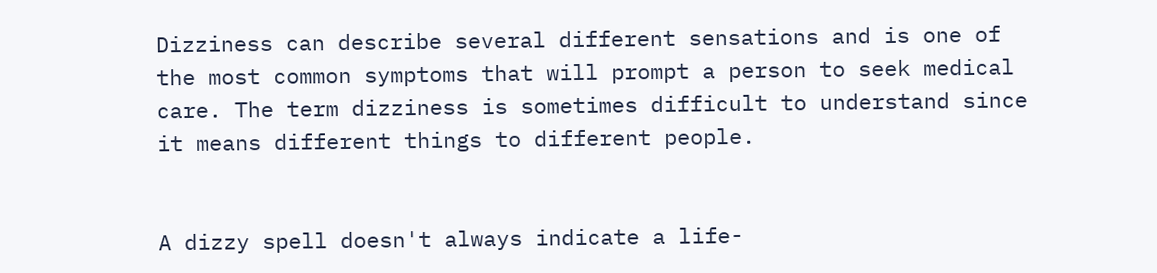Dizziness can describe several different sensations and is one of the most common symptoms that will prompt a person to seek medical care. The term dizziness is sometimes difficult to understand since it means different things to different people.


A dizzy spell doesn't always indicate a life-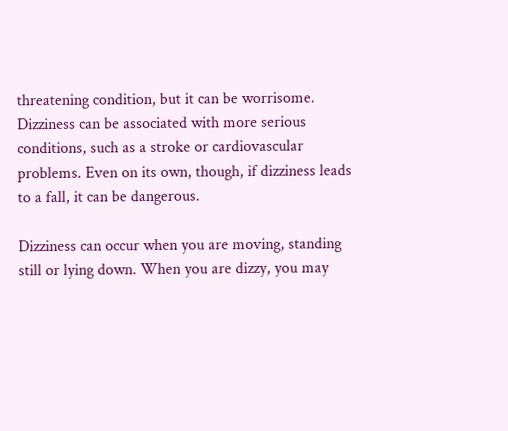threatening condition, but it can be worrisome. Dizziness can be associated with more serious conditions, such as a stroke or cardiovascular problems. Even on its own, though, if dizziness leads to a fall, it can be dangerous.

Dizziness can occur when you are moving, standing still or lying down. When you are dizzy, you may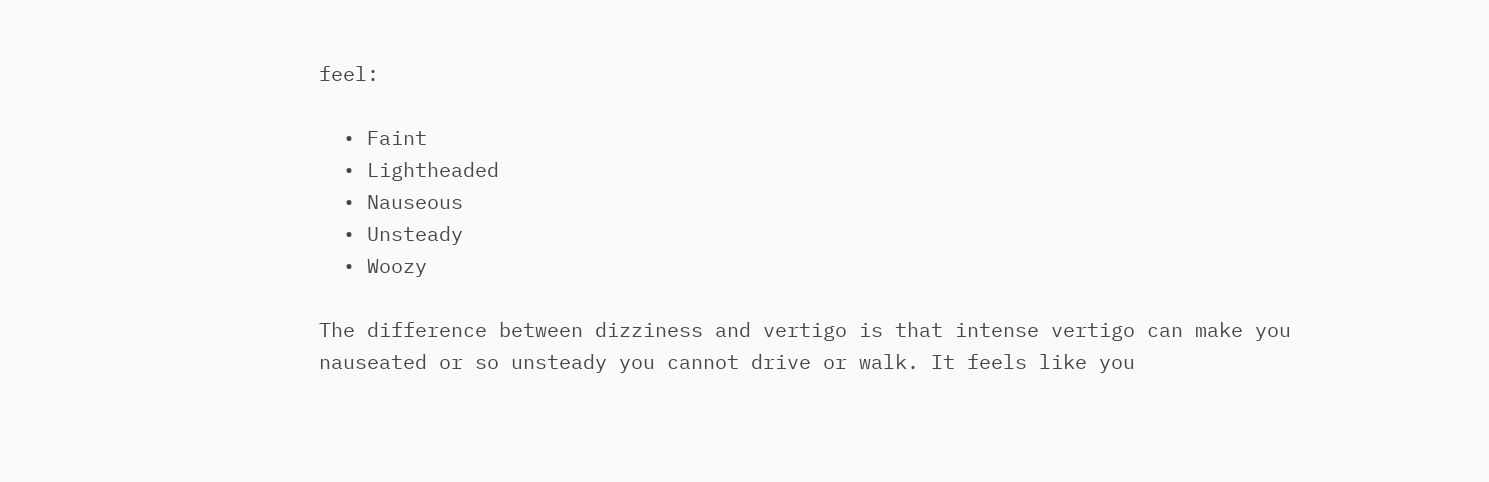feel:

  • Faint
  • Lightheaded
  • Nauseous
  • Unsteady
  • Woozy

The difference between dizziness and vertigo is that intense vertigo can make you nauseated or so unsteady you cannot drive or walk. It feels like you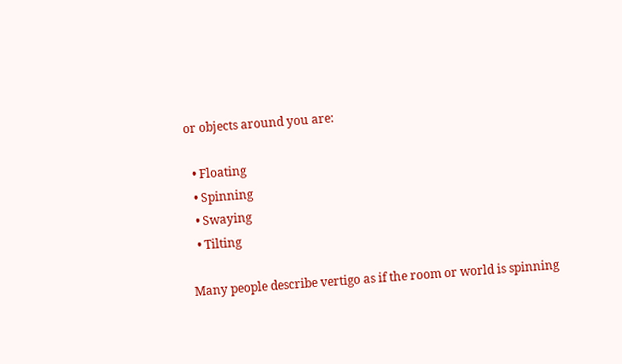or objects around you are:

  • Floating
  • Spinning
  • Swaying
  • Tilting

Many people describe vertigo as if the room or world is spinning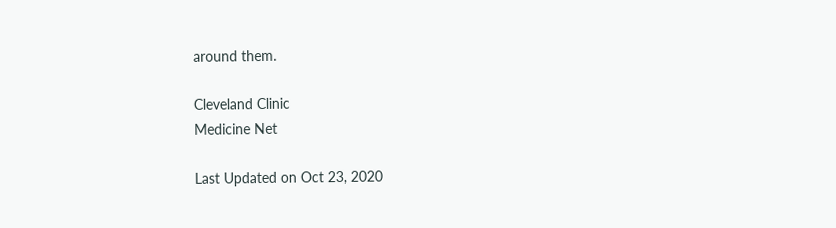around them.

Cleveland Clinic
Medicine Net

Last Updated on Oct 23, 2020